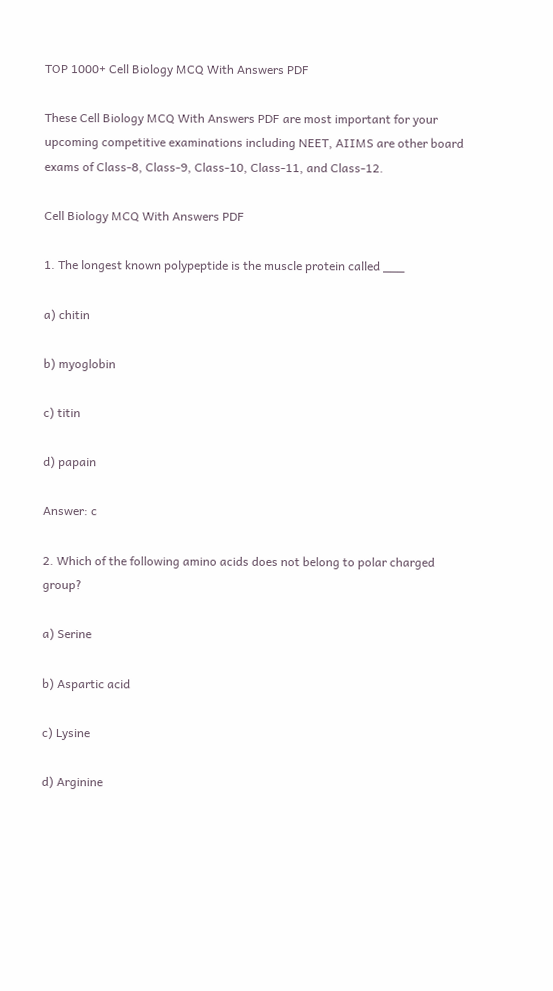TOP 1000+ Cell Biology MCQ With Answers PDF

These Cell Biology MCQ With Answers PDF are most important for your upcoming competitive examinations including NEET, AIIMS are other board exams of Class-8, Class-9, Class-10, Class-11, and Class-12.

Cell Biology MCQ With Answers PDF

1. The longest known polypeptide is the muscle protein called ___

a) chitin

b) myoglobin

c) titin

d) papain

Answer: c

2. Which of the following amino acids does not belong to polar charged group?

a) Serine

b) Aspartic acid

c) Lysine

d) Arginine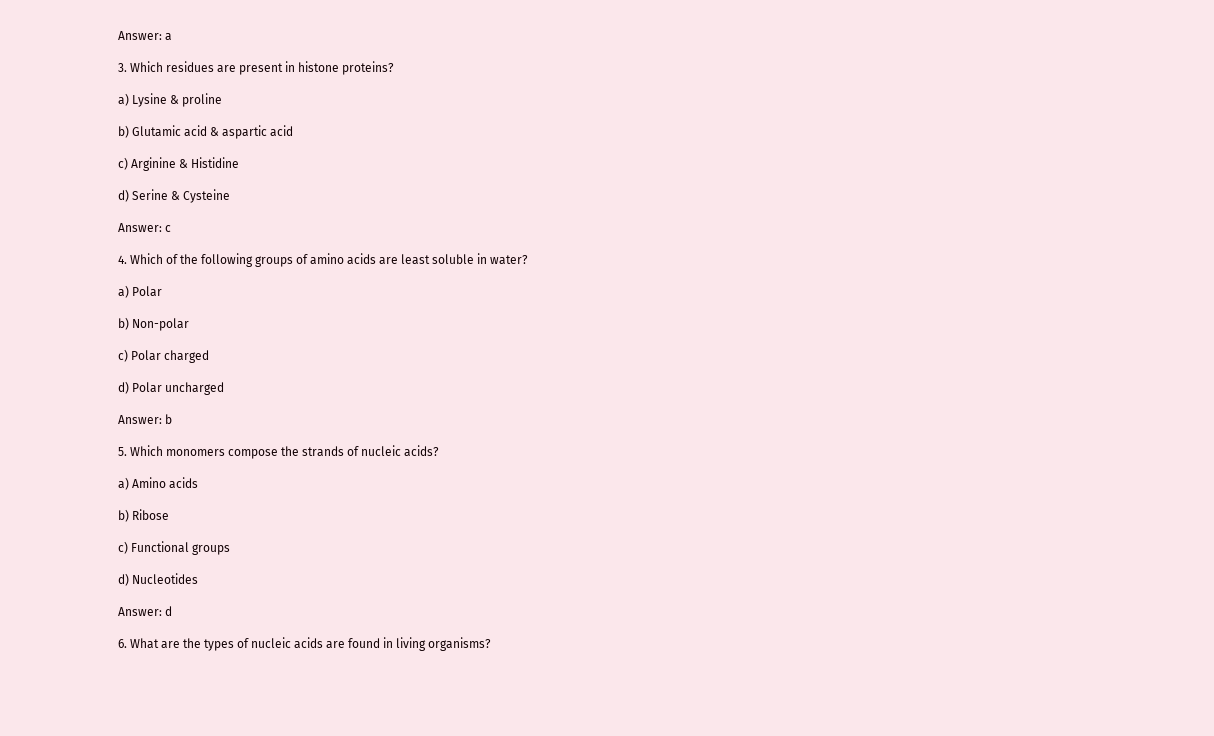Answer: a

3. Which residues are present in histone proteins?

a) Lysine & proline

b) Glutamic acid & aspartic acid

c) Arginine & Histidine

d) Serine & Cysteine

Answer: c

4. Which of the following groups of amino acids are least soluble in water?

a) Polar

b) Non-polar

c) Polar charged

d) Polar uncharged

Answer: b

5. Which monomers compose the strands of nucleic acids?

a) Amino acids

b) Ribose

c) Functional groups

d) Nucleotides

Answer: d

6. What are the types of nucleic acids are found in living organisms?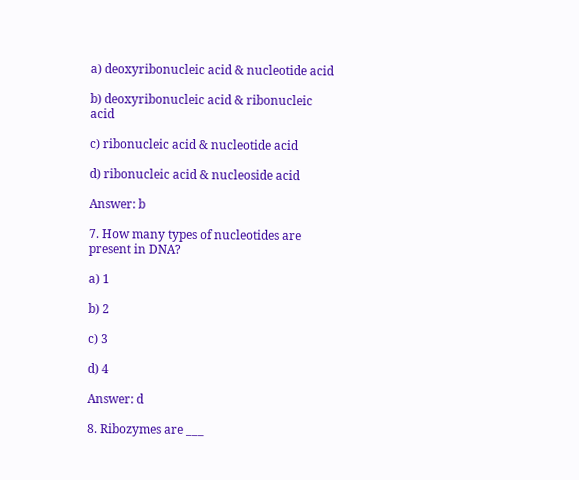a) deoxyribonucleic acid & nucleotide acid

b) deoxyribonucleic acid & ribonucleic acid

c) ribonucleic acid & nucleotide acid

d) ribonucleic acid & nucleoside acid

Answer: b

7. How many types of nucleotides are present in DNA?

a) 1

b) 2

c) 3

d) 4

Answer: d

8. Ribozymes are ___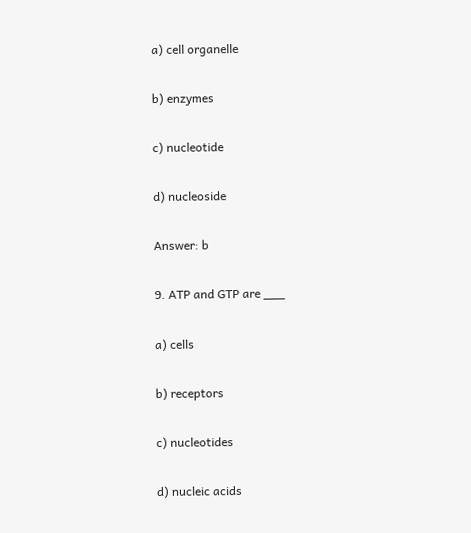a) cell organelle

b) enzymes

c) nucleotide

d) nucleoside

Answer: b

9. ATP and GTP are ___

a) cells

b) receptors

c) nucleotides

d) nucleic acids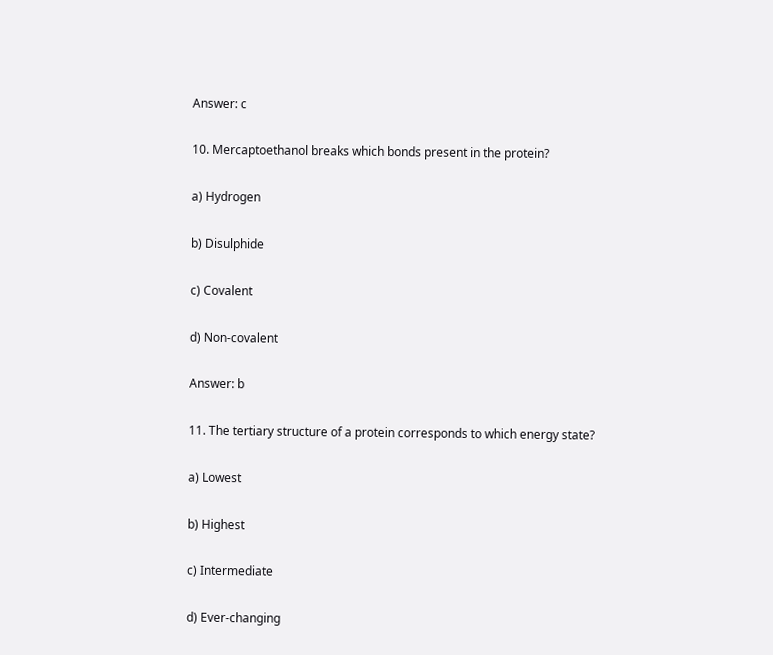Answer: c

10. Mercaptoethanol breaks which bonds present in the protein?

a) Hydrogen

b) Disulphide

c) Covalent

d) Non-covalent

Answer: b

11. The tertiary structure of a protein corresponds to which energy state?

a) Lowest

b) Highest

c) Intermediate

d) Ever-changing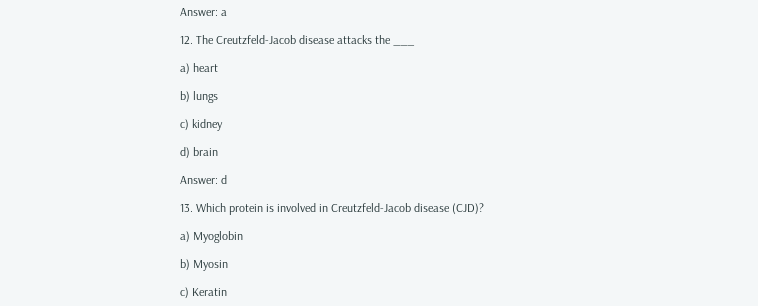Answer: a

12. The Creutzfeld-Jacob disease attacks the ___

a) heart

b) lungs

c) kidney

d) brain

Answer: d

13. Which protein is involved in Creutzfeld-Jacob disease (CJD)?

a) Myoglobin

b) Myosin

c) Keratin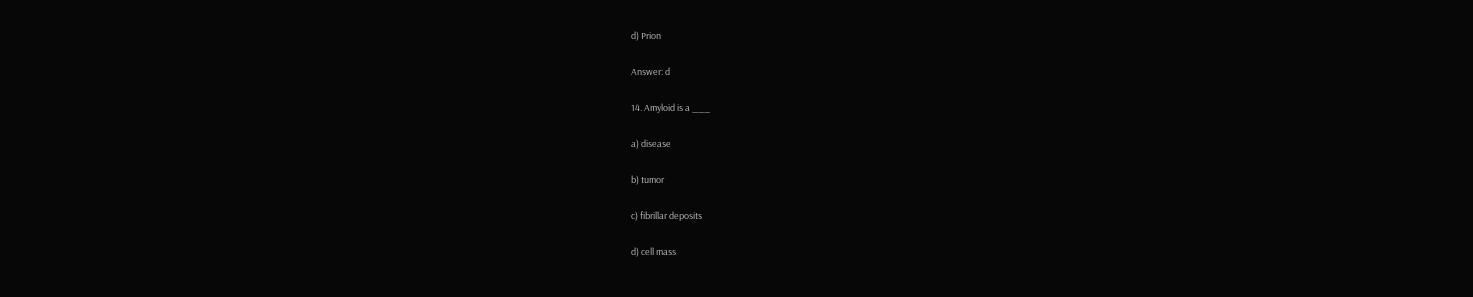d) Prion

Answer: d

14. Amyloid is a ___

a) disease

b) tumor

c) fibrillar deposits

d) cell mass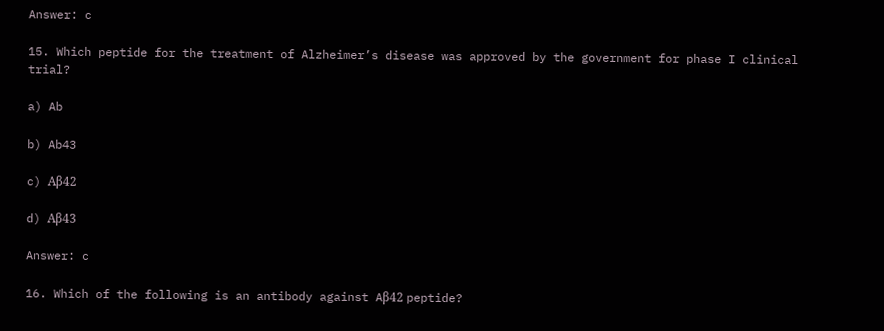Answer: c

15. Which peptide for the treatment of Alzheimer’s disease was approved by the government for phase I clinical trial?

a) Ab

b) Ab43

c) Aβ42

d) Aβ43

Answer: c

16. Which of the following is an antibody against Aβ42 peptide?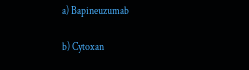a) Bapineuzumab

b) Cytoxan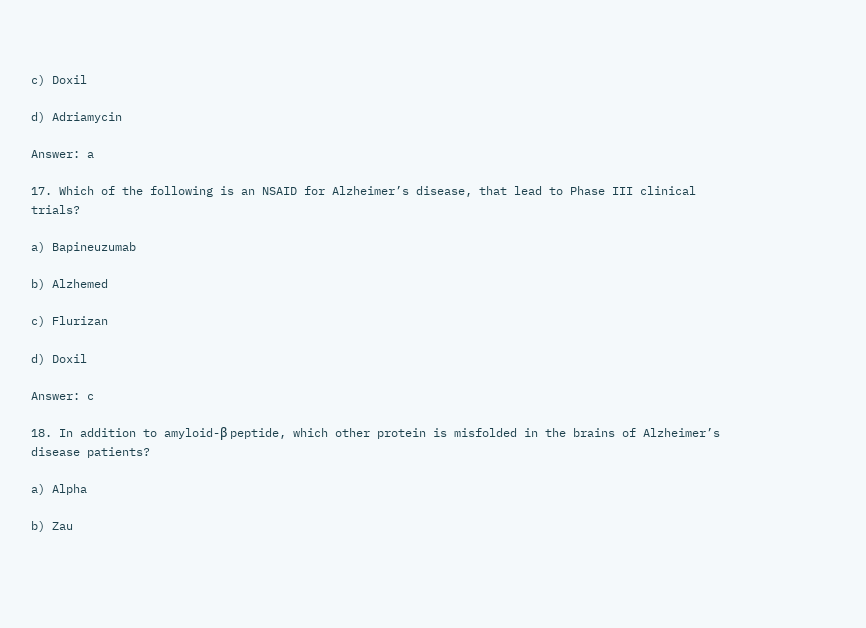c) Doxil

d) Adriamycin

Answer: a

17. Which of the following is an NSAID for Alzheimer’s disease, that lead to Phase III clinical trials?

a) Bapineuzumab

b) Alzhemed

c) Flurizan

d) Doxil

Answer: c

18. In addition to amyloid-β peptide, which other protein is misfolded in the brains of Alzheimer’s disease patients?

a) Alpha

b) Zau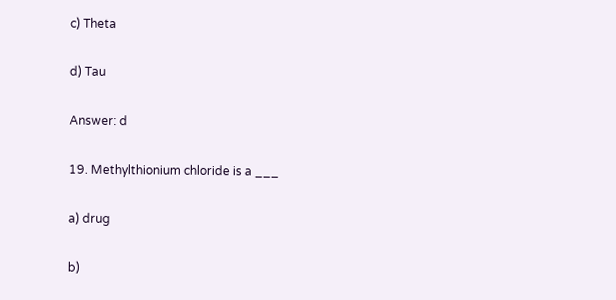c) Theta

d) Tau

Answer: d

19. Methylthionium chloride is a ___

a) drug

b)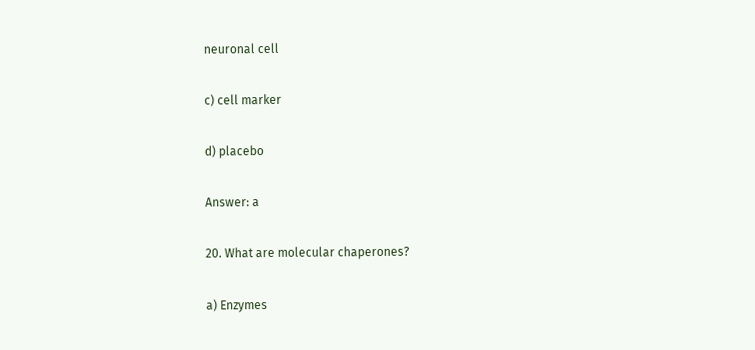neuronal cell

c) cell marker

d) placebo

Answer: a

20. What are molecular chaperones?

a) Enzymes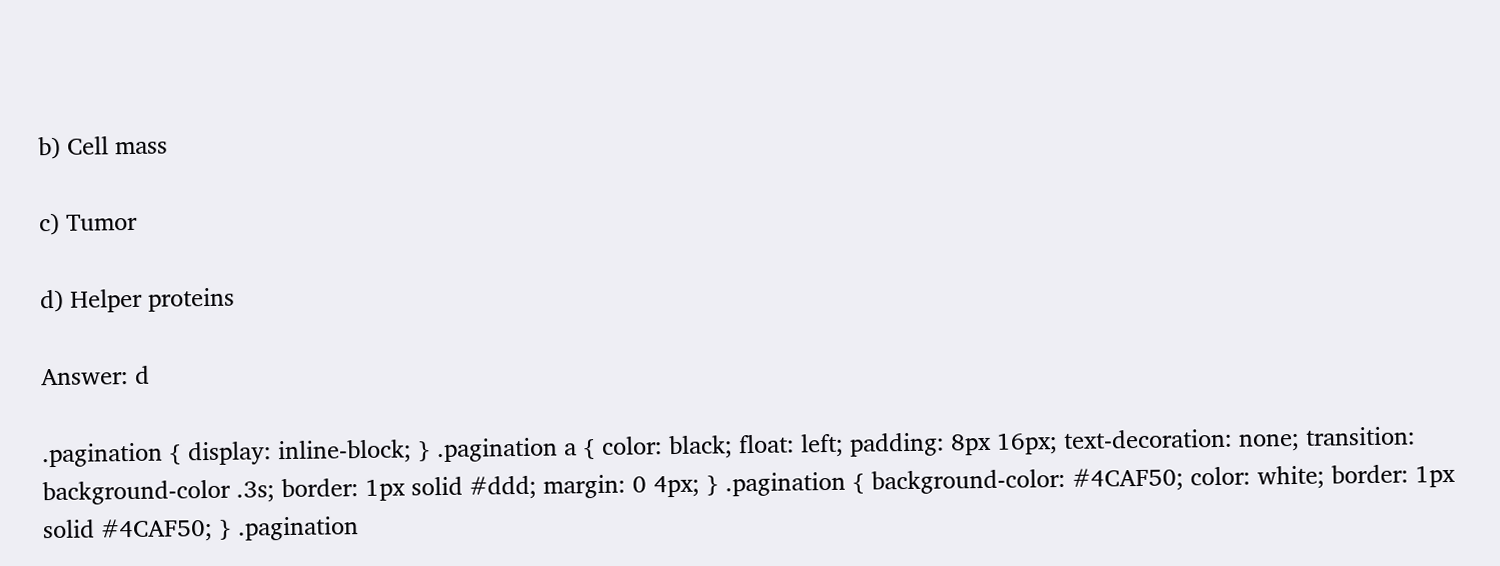b) Cell mass

c) Tumor

d) Helper proteins

Answer: d

.pagination { display: inline-block; } .pagination a { color: black; float: left; padding: 8px 16px; text-decoration: none; transition: background-color .3s; border: 1px solid #ddd; margin: 0 4px; } .pagination { background-color: #4CAF50; color: white; border: 1px solid #4CAF50; } .pagination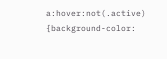a:hover:not(.active) {background-color: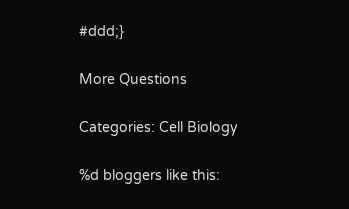#ddd;}

More Questions

Categories: Cell Biology

%d bloggers like this: